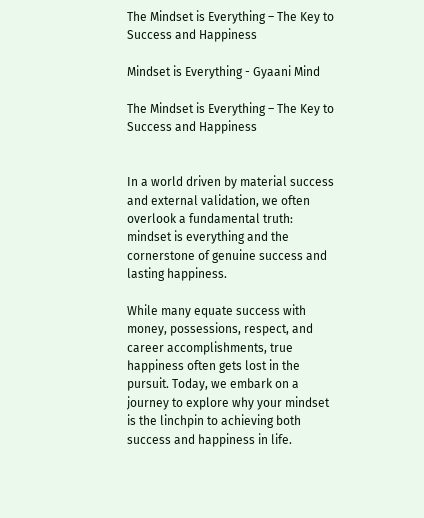The Mindset is Everything – The Key to Success and Happiness

Mindset is Everything - Gyaani Mind

The Mindset is Everything – The Key to Success and Happiness


In a world driven by material success and external validation, we often overlook a fundamental truth: mindset is everything and the cornerstone of genuine success and lasting happiness.

While many equate success with money, possessions, respect, and career accomplishments, true happiness often gets lost in the pursuit. Today, we embark on a journey to explore why your mindset is the linchpin to achieving both success and happiness in life.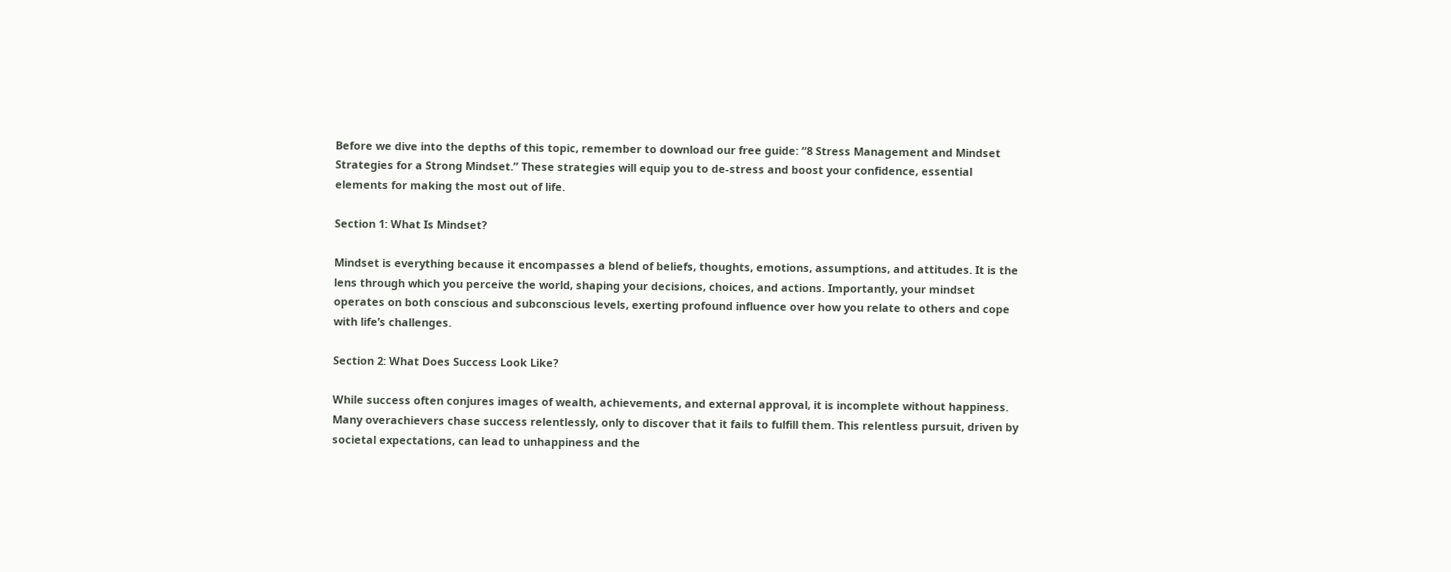Before we dive into the depths of this topic, remember to download our free guide: “8 Stress Management and Mindset Strategies for a Strong Mindset.” These strategies will equip you to de-stress and boost your confidence, essential elements for making the most out of life.

Section 1: What Is Mindset?

Mindset is everything because it encompasses a blend of beliefs, thoughts, emotions, assumptions, and attitudes. It is the lens through which you perceive the world, shaping your decisions, choices, and actions. Importantly, your mindset operates on both conscious and subconscious levels, exerting profound influence over how you relate to others and cope with life’s challenges.

Section 2: What Does Success Look Like?

While success often conjures images of wealth, achievements, and external approval, it is incomplete without happiness. Many overachievers chase success relentlessly, only to discover that it fails to fulfill them. This relentless pursuit, driven by societal expectations, can lead to unhappiness and the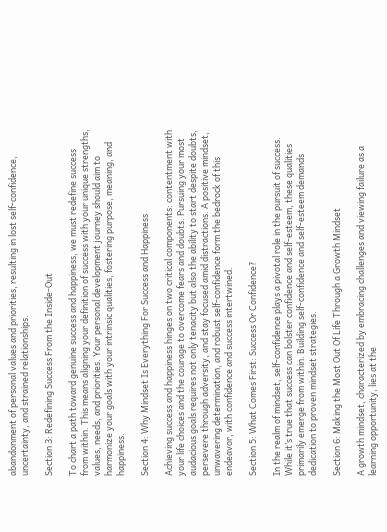abandonment of personal values and priorities, resulting in lost self-confidence, uncertainty, and strained relationships.

Section 3: Redefining Success From the Inside-Out

To chart a path toward genuine success and happiness, we must redefine success from within. This means aligning your definition of success with your unique strengths, values, needs, and priorities. Your personal development journey should aim to harmonize your goals with your intrinsic qualities, fostering purpose, meaning, and happiness.

Section 4: Why Mindset Is Everything For Success and Happiness

Achieving success and happiness hinges on two critical components: contentment with your life choices and the courage to overcome fears and doubts. Pursuing your most audacious goals requires not only tenacity but also the ability to start despite doubts, persevere through adversity, and stay focused amid distractions. A positive mindset, unwavering determination, and robust self-confidence form the bedrock of this endeavor, with confidence and success intertwined.

Section 5: What Comes First: Success Or Confidence?

In the realm of mindset, self-confidence plays a pivotal role in the pursuit of success. While it’s true that success can bolster confidence and self-esteem, these qualities primarily emerge from within. Building self-confidence and self-esteem demands dedication to proven mindset strategies.

Section 6: Making the Most Out Of Life Through a Growth Mindset

A growth mindset, characterized by embracing challenges and viewing failure as a learning opportunity, lies at the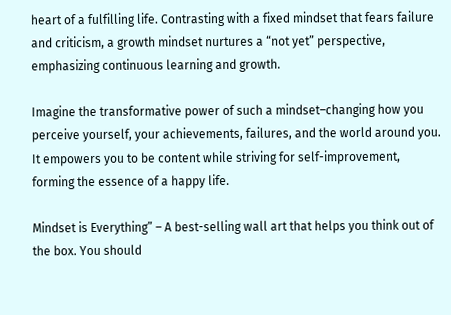heart of a fulfilling life. Contrasting with a fixed mindset that fears failure and criticism, a growth mindset nurtures a “not yet” perspective, emphasizing continuous learning and growth.

Imagine the transformative power of such a mindset–changing how you perceive yourself, your achievements, failures, and the world around you. It empowers you to be content while striving for self-improvement, forming the essence of a happy life.

Mindset is Everything” – A best-selling wall art that helps you think out of the box. You should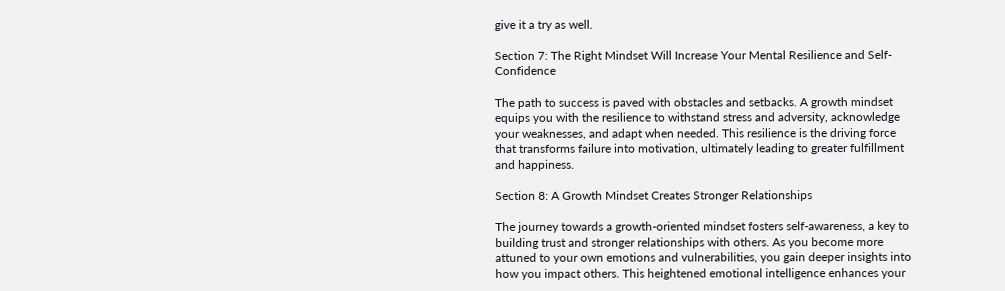give it a try as well.

Section 7: The Right Mindset Will Increase Your Mental Resilience and Self-Confidence

The path to success is paved with obstacles and setbacks. A growth mindset equips you with the resilience to withstand stress and adversity, acknowledge your weaknesses, and adapt when needed. This resilience is the driving force that transforms failure into motivation, ultimately leading to greater fulfillment and happiness.

Section 8: A Growth Mindset Creates Stronger Relationships

The journey towards a growth-oriented mindset fosters self-awareness, a key to building trust and stronger relationships with others. As you become more attuned to your own emotions and vulnerabilities, you gain deeper insights into how you impact others. This heightened emotional intelligence enhances your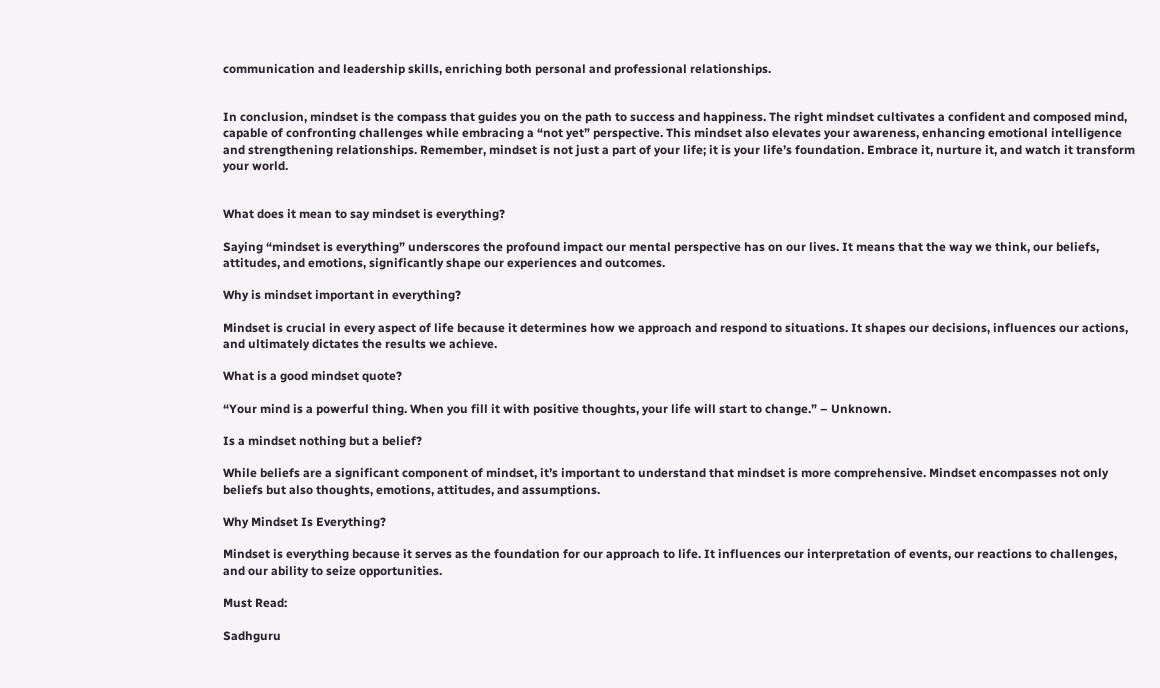communication and leadership skills, enriching both personal and professional relationships.


In conclusion, mindset is the compass that guides you on the path to success and happiness. The right mindset cultivates a confident and composed mind, capable of confronting challenges while embracing a “not yet” perspective. This mindset also elevates your awareness, enhancing emotional intelligence and strengthening relationships. Remember, mindset is not just a part of your life; it is your life’s foundation. Embrace it, nurture it, and watch it transform your world.


What does it mean to say mindset is everything?

Saying “mindset is everything” underscores the profound impact our mental perspective has on our lives. It means that the way we think, our beliefs, attitudes, and emotions, significantly shape our experiences and outcomes.

Why is mindset important in everything?

Mindset is crucial in every aspect of life because it determines how we approach and respond to situations. It shapes our decisions, influences our actions, and ultimately dictates the results we achieve.

What is a good mindset quote?

“Your mind is a powerful thing. When you fill it with positive thoughts, your life will start to change.” – Unknown.

Is a mindset nothing but a belief?

While beliefs are a significant component of mindset, it’s important to understand that mindset is more comprehensive. Mindset encompasses not only beliefs but also thoughts, emotions, attitudes, and assumptions.

Why Mindset Is Everything?

Mindset is everything because it serves as the foundation for our approach to life. It influences our interpretation of events, our reactions to challenges, and our ability to seize opportunities.

Must Read:

Sadhguru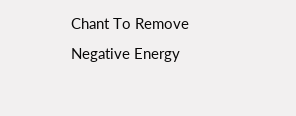Chant To Remove Negative Energy